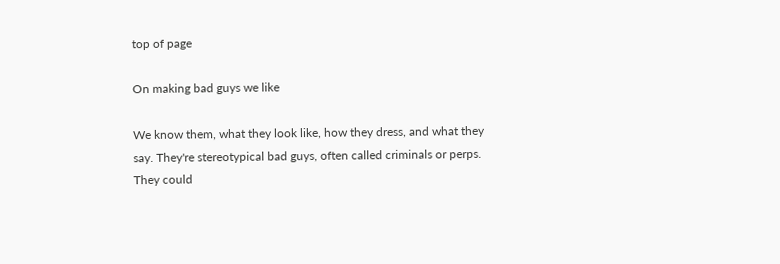top of page

On making bad guys we like

We know them, what they look like, how they dress, and what they say. They're stereotypical bad guys, often called criminals or perps. They could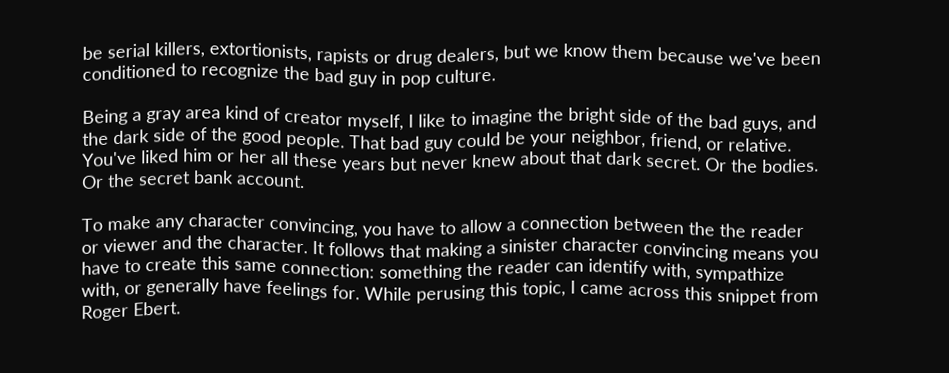be serial killers, extortionists, rapists or drug dealers, but we know them because we've been conditioned to recognize the bad guy in pop culture.

Being a gray area kind of creator myself, I like to imagine the bright side of the bad guys, and the dark side of the good people. That bad guy could be your neighbor, friend, or relative. You've liked him or her all these years but never knew about that dark secret. Or the bodies. Or the secret bank account.

To make any character convincing, you have to allow a connection between the the reader or viewer and the character. It follows that making a sinister character convincing means you have to create this same connection: something the reader can identify with, sympathize with, or generally have feelings for. While perusing this topic, I came across this snippet from Roger Ebert.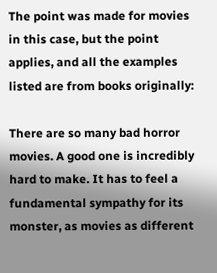The point was made for movies in this case, but the point applies, and all the examples listed are from books originally:

There are so many bad horror movies. A good one is incredibly hard to make. It has to feel a fundamental sympathy for its monster, as movies as different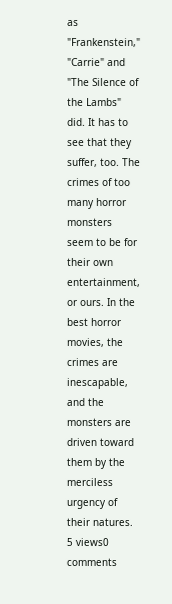as "Frankenstein," "Carrie" and "The Silence of the Lambs" did. It has to see that they suffer, too. The crimes of too many horror monsters seem to be for their own entertainment, or ours. In the best horror movies, the crimes are inescapable, and the monsters are driven toward them by the merciless urgency of their natures.
5 views0 comments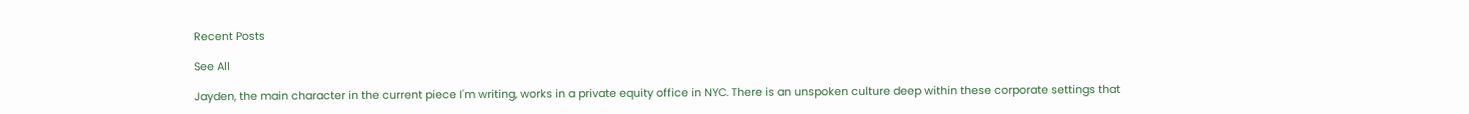Recent Posts

See All

Jayden, the main character in the current piece I'm writing, works in a private equity office in NYC. There is an unspoken culture deep within these corporate settings that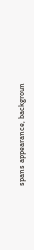spans appearance, backgroun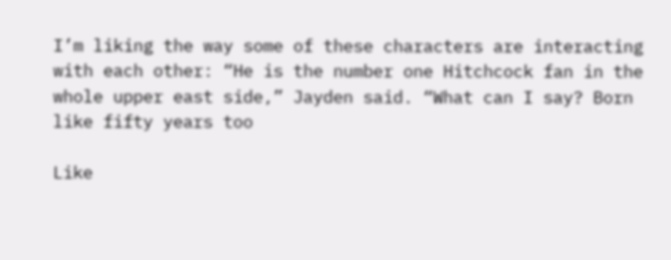I’m liking the way some of these characters are interacting with each other: “He is the number one Hitchcock fan in the whole upper east side,” Jayden said. “What can I say? Born like fifty years too

Like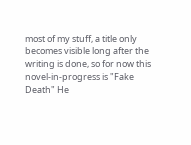most of my stuff, a title only becomes visible long after the writing is done, so for now this novel-in-progress is "Fake Death" He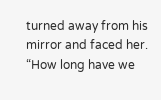turned away from his mirror and faced her. “How long have we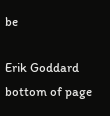be

Erik Goddard
bottom of page